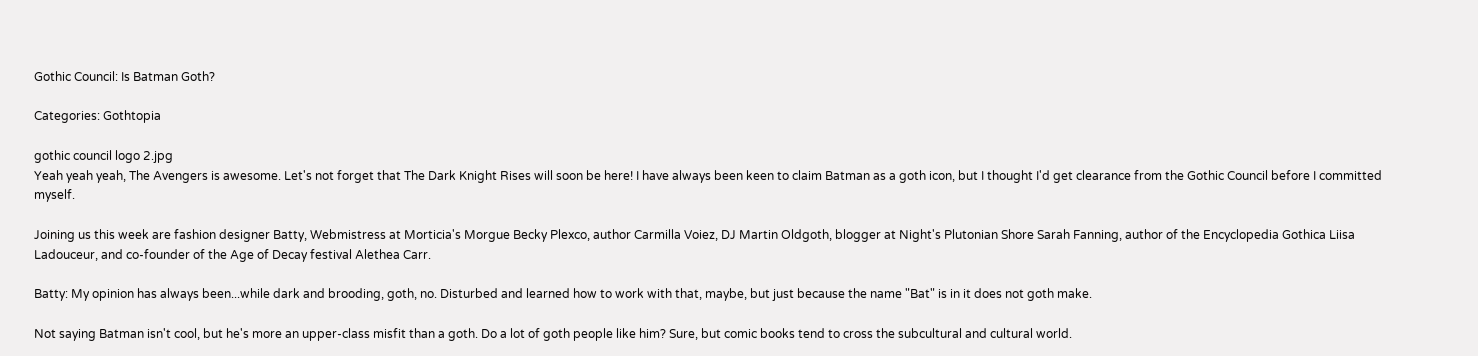Gothic Council: Is Batman Goth?

Categories: Gothtopia

gothic council logo 2.jpg
Yeah yeah yeah, The Avengers is awesome. Let's not forget that The Dark Knight Rises will soon be here! I have always been keen to claim Batman as a goth icon, but I thought I'd get clearance from the Gothic Council before I committed myself.

Joining us this week are fashion designer Batty, Webmistress at Morticia's Morgue Becky Plexco, author Carmilla Voiez, DJ Martin Oldgoth, blogger at Night's Plutonian Shore Sarah Fanning, author of the Encyclopedia Gothica Liisa Ladouceur, and co-founder of the Age of Decay festival Alethea Carr.

Batty: My opinion has always been...while dark and brooding, goth, no. Disturbed and learned how to work with that, maybe, but just because the name "Bat" is in it does not goth make.

Not saying Batman isn't cool, but he's more an upper-class misfit than a goth. Do a lot of goth people like him? Sure, but comic books tend to cross the subcultural and cultural world.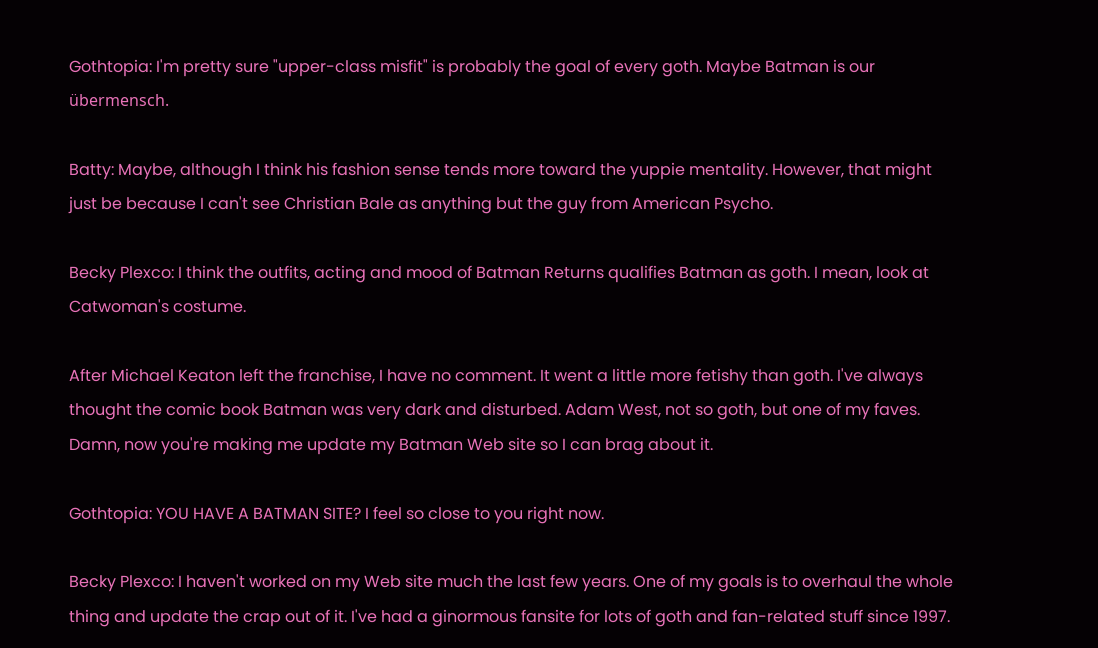Gothtopia: I'm pretty sure "upper-class misfit" is probably the goal of every goth. Maybe Batman is our übermensch.

Batty: Maybe, although I think his fashion sense tends more toward the yuppie mentality. However, that might just be because I can't see Christian Bale as anything but the guy from American Psycho.

Becky Plexco: I think the outfits, acting and mood of Batman Returns qualifies Batman as goth. I mean, look at Catwoman's costume.

After Michael Keaton left the franchise, I have no comment. It went a little more fetishy than goth. I've always thought the comic book Batman was very dark and disturbed. Adam West, not so goth, but one of my faves. Damn, now you're making me update my Batman Web site so I can brag about it.

Gothtopia: YOU HAVE A BATMAN SITE? I feel so close to you right now.

Becky Plexco: I haven't worked on my Web site much the last few years. One of my goals is to overhaul the whole thing and update the crap out of it. I've had a ginormous fansite for lots of goth and fan-related stuff since 1997.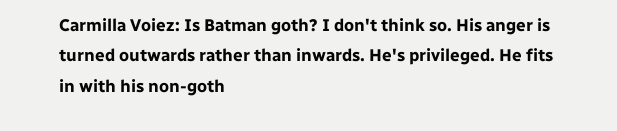Carmilla Voiez: Is Batman goth? I don't think so. His anger is turned outwards rather than inwards. He's privileged. He fits in with his non-goth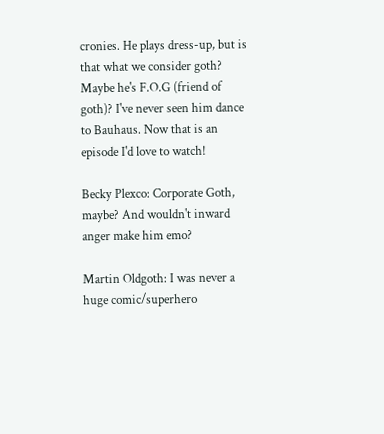cronies. He plays dress-up, but is that what we consider goth? Maybe he's F.O.G (friend of goth)? I've never seen him dance to Bauhaus. Now that is an episode I'd love to watch!

Becky Plexco: Corporate Goth, maybe? And wouldn't inward anger make him emo?

Martin Oldgoth: I was never a huge comic/superhero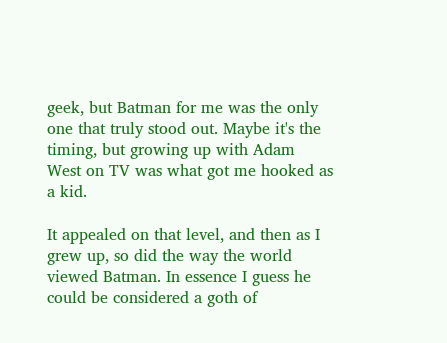geek, but Batman for me was the only one that truly stood out. Maybe it's the timing, but growing up with Adam West on TV was what got me hooked as a kid.

It appealed on that level, and then as I grew up, so did the way the world viewed Batman. In essence I guess he could be considered a goth of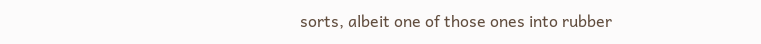sorts, albeit one of those ones into rubber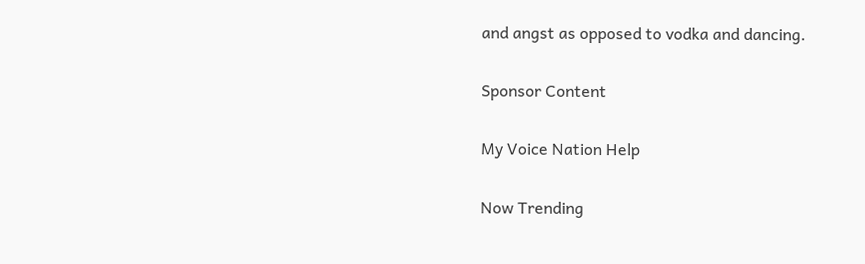and angst as opposed to vodka and dancing.

Sponsor Content

My Voice Nation Help

Now Trending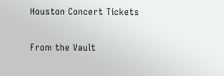Houston Concert Tickets

From the Vault